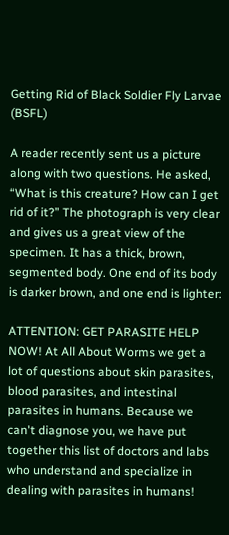Getting Rid of Black Soldier Fly Larvae (BSFL)

A reader recently sent us a picture along with two questions. He asked, “What is this creature? How can I get rid of it?” The photograph is very clear and gives us a great view of the specimen. It has a thick, brown, segmented body. One end of its body is darker brown, and one end is lighter:

ATTENTION: GET PARASITE HELP NOW! At All About Worms we get a lot of questions about skin parasites, blood parasites, and intestinal parasites in humans. Because we can't diagnose you, we have put together this list of doctors and labs who understand and specialize in dealing with parasites in humans!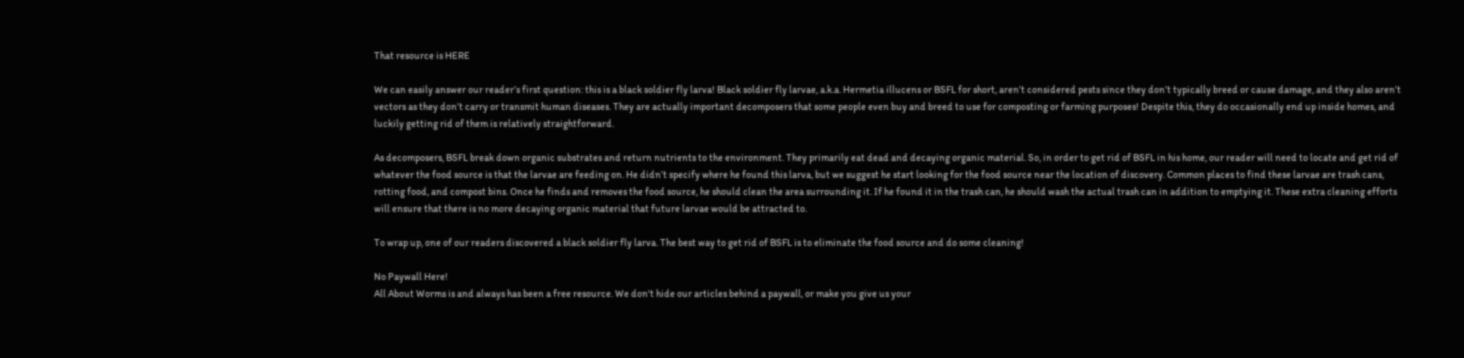That resource is HERE

We can easily answer our reader’s first question: this is a black soldier fly larva! Black soldier fly larvae, a.k.a. Hermetia illucens or BSFL for short, aren’t considered pests since they don’t typically breed or cause damage, and they also aren’t vectors as they don’t carry or transmit human diseases. They are actually important decomposers that some people even buy and breed to use for composting or farming purposes! Despite this, they do occasionally end up inside homes, and luckily getting rid of them is relatively straightforward.

As decomposers, BSFL break down organic substrates and return nutrients to the environment. They primarily eat dead and decaying organic material. So, in order to get rid of BSFL in his home, our reader will need to locate and get rid of whatever the food source is that the larvae are feeding on. He didn’t specify where he found this larva, but we suggest he start looking for the food source near the location of discovery. Common places to find these larvae are trash cans, rotting food, and compost bins. Once he finds and removes the food source, he should clean the area surrounding it. If he found it in the trash can, he should wash the actual trash can in addition to emptying it. These extra cleaning efforts will ensure that there is no more decaying organic material that future larvae would be attracted to.

To wrap up, one of our readers discovered a black soldier fly larva. The best way to get rid of BSFL is to eliminate the food source and do some cleaning!

No Paywall Here!
All About Worms is and always has been a free resource. We don't hide our articles behind a paywall, or make you give us your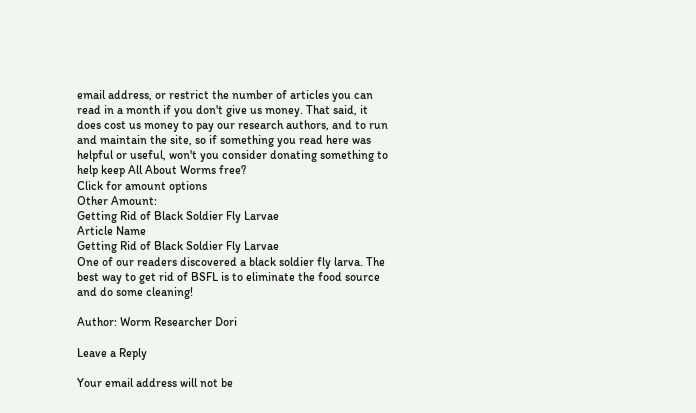email address, or restrict the number of articles you can read in a month if you don't give us money. That said, it does cost us money to pay our research authors, and to run and maintain the site, so if something you read here was helpful or useful, won't you consider donating something to help keep All About Worms free?
Click for amount options
Other Amount:
Getting Rid of Black Soldier Fly Larvae
Article Name
Getting Rid of Black Soldier Fly Larvae
One of our readers discovered a black soldier fly larva. The best way to get rid of BSFL is to eliminate the food source and do some cleaning!

Author: Worm Researcher Dori

Leave a Reply

Your email address will not be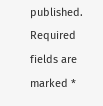published. Required fields are marked *